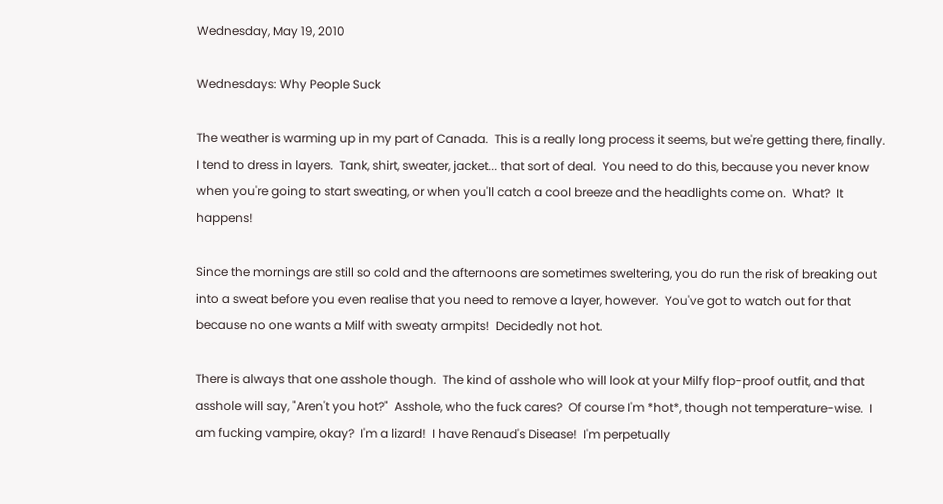Wednesday, May 19, 2010

Wednesdays: Why People Suck

The weather is warming up in my part of Canada.  This is a really long process it seems, but we're getting there, finally.  I tend to dress in layers.  Tank, shirt, sweater, jacket... that sort of deal.  You need to do this, because you never know when you're going to start sweating, or when you'll catch a cool breeze and the headlights come on.  What?  It happens!

Since the mornings are still so cold and the afternoons are sometimes sweltering, you do run the risk of breaking out into a sweat before you even realise that you need to remove a layer, however.  You've got to watch out for that because no one wants a Milf with sweaty armpits!  Decidedly not hot.

There is always that one asshole though.  The kind of asshole who will look at your Milfy flop-proof outfit, and that asshole will say, "Aren't you hot?"  Asshole, who the fuck cares?  Of course I'm *hot*, though not temperature-wise.  I am fucking vampire, okay?  I'm a lizard!  I have Renaud's Disease!  I'm perpetually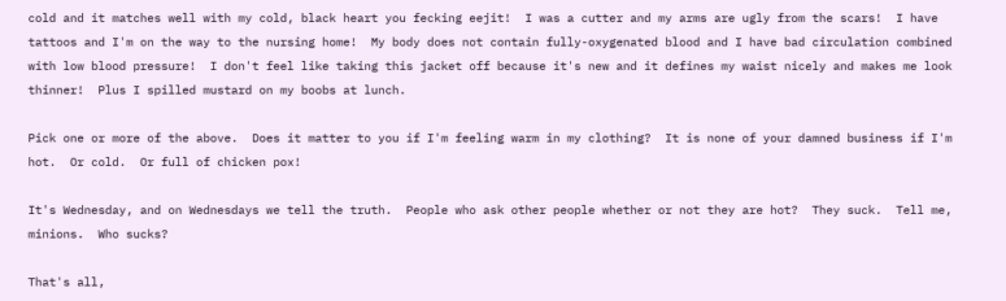cold and it matches well with my cold, black heart you fecking eejit!  I was a cutter and my arms are ugly from the scars!  I have tattoos and I'm on the way to the nursing home!  My body does not contain fully-oxygenated blood and I have bad circulation combined with low blood pressure!  I don't feel like taking this jacket off because it's new and it defines my waist nicely and makes me look thinner!  Plus I spilled mustard on my boobs at lunch.

Pick one or more of the above.  Does it matter to you if I'm feeling warm in my clothing?  It is none of your damned business if I'm hot.  Or cold.  Or full of chicken pox!

It's Wednesday, and on Wednesdays we tell the truth.  People who ask other people whether or not they are hot?  They suck.  Tell me, minions.  Who sucks?

That's all,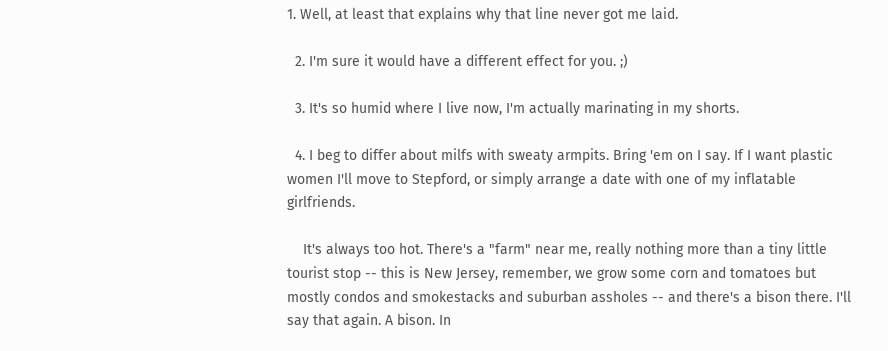1. Well, at least that explains why that line never got me laid.

  2. I'm sure it would have a different effect for you. ;)

  3. It's so humid where I live now, I'm actually marinating in my shorts.

  4. I beg to differ about milfs with sweaty armpits. Bring 'em on I say. If I want plastic women I'll move to Stepford, or simply arrange a date with one of my inflatable girlfriends.

    It's always too hot. There's a "farm" near me, really nothing more than a tiny little tourist stop -- this is New Jersey, remember, we grow some corn and tomatoes but mostly condos and smokestacks and suburban assholes -- and there's a bison there. I'll say that again. A bison. In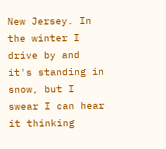New Jersey. In the winter I drive by and it's standing in snow, but I swear I can hear it thinking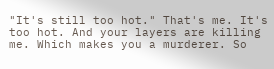"It's still too hot." That's me. It's too hot. And your layers are killing me. Which makes you a murderer. So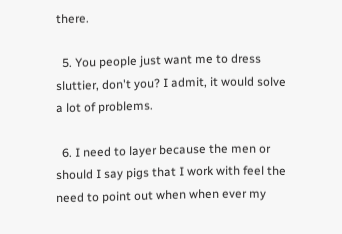there.

  5. You people just want me to dress sluttier, don't you? I admit, it would solve a lot of problems.

  6. I need to layer because the men or should I say pigs that I work with feel the need to point out when when ever my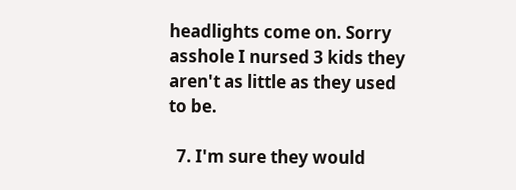headlights come on. Sorry asshole I nursed 3 kids they aren't as little as they used to be.

  7. I'm sure they would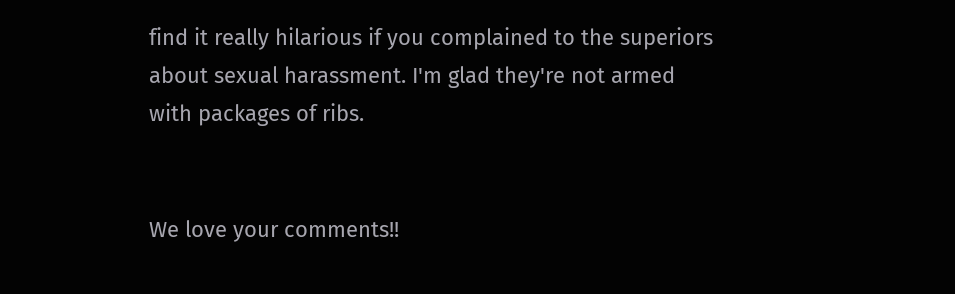find it really hilarious if you complained to the superiors about sexual harassment. I'm glad they're not armed with packages of ribs.


We love your comments!!